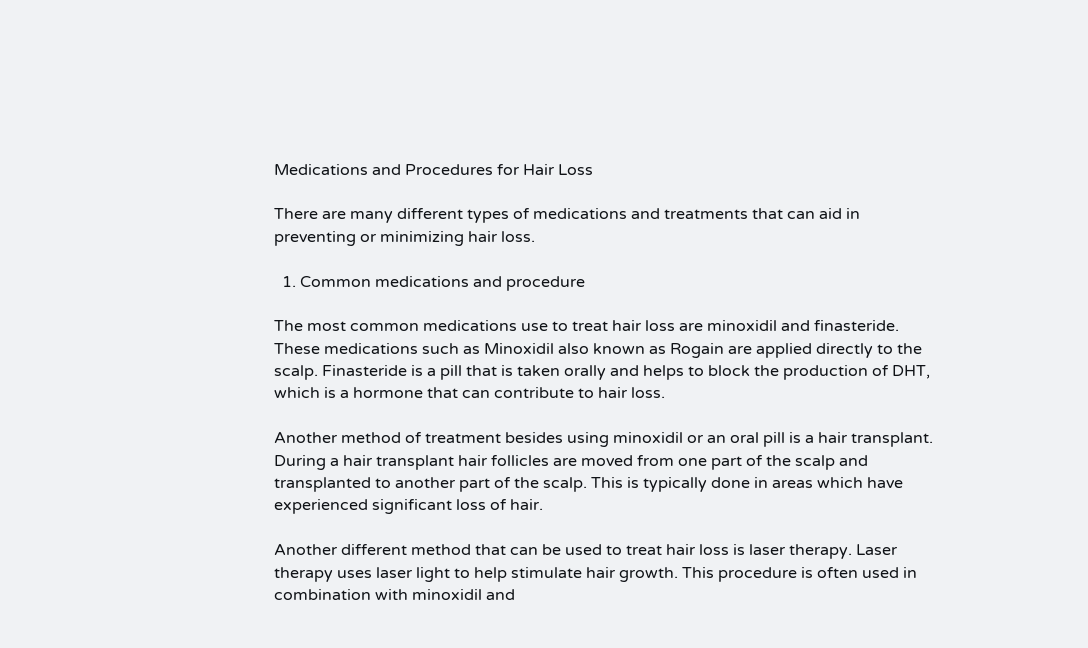Medications and Procedures for Hair Loss

There are many different types of medications and treatments that can aid in preventing or minimizing hair loss.

  1. Common medications and procedure

The most common medications use to treat hair loss are minoxidil and finasteride. These medications such as Minoxidil also known as Rogain are applied directly to the scalp. Finasteride is a pill that is taken orally and helps to block the production of DHT, which is a hormone that can contribute to hair loss.

Another method of treatment besides using minoxidil or an oral pill is a hair transplant. During a hair transplant hair follicles are moved from one part of the scalp and transplanted to another part of the scalp. This is typically done in areas which have experienced significant loss of hair.

Another different method that can be used to treat hair loss is laser therapy. Laser therapy uses laser light to help stimulate hair growth. This procedure is often used in combination with minoxidil and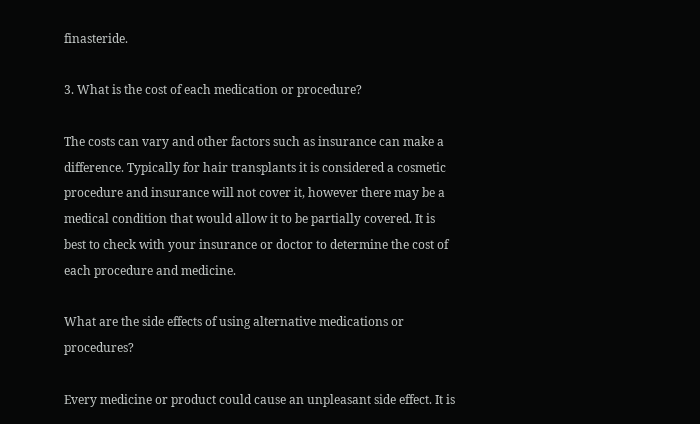finasteride.

3. What is the cost of each medication or procedure?

The costs can vary and other factors such as insurance can make a difference. Typically for hair transplants it is considered a cosmetic procedure and insurance will not cover it, however there may be a medical condition that would allow it to be partially covered. It is best to check with your insurance or doctor to determine the cost of each procedure and medicine.

What are the side effects of using alternative medications or procedures?

Every medicine or product could cause an unpleasant side effect. It is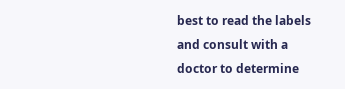best to read the labels and consult with a doctor to determine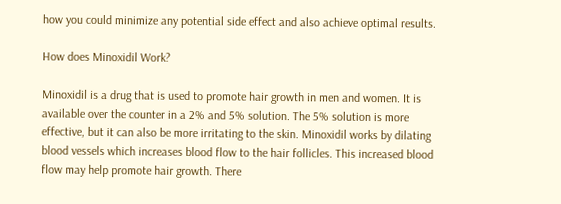how you could minimize any potential side effect and also achieve optimal results.

How does Minoxidil Work?

Minoxidil is a drug that is used to promote hair growth in men and women. It is available over the counter in a 2% and 5% solution. The 5% solution is more effective, but it can also be more irritating to the skin. Minoxidil works by dilating blood vessels which increases blood flow to the hair follicles. This increased blood flow may help promote hair growth. There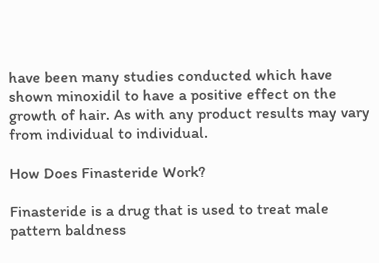have been many studies conducted which have shown minoxidil to have a positive effect on the growth of hair. As with any product results may vary from individual to individual.

How Does Finasteride Work?

Finasteride is a drug that is used to treat male pattern baldness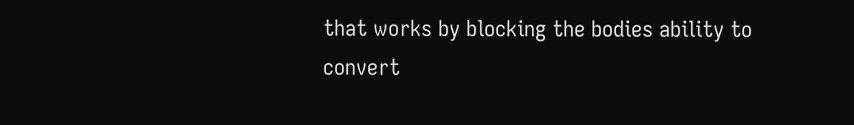that works by blocking the bodies ability to convert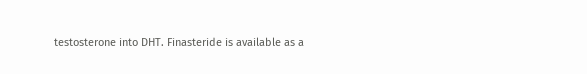testosterone into DHT. Finasteride is available as a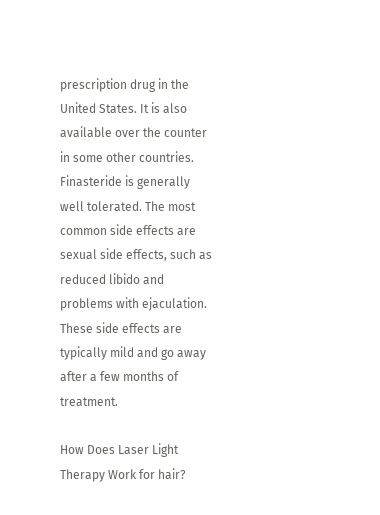prescription drug in the United States. It is also available over the counter in some other countries. Finasteride is generally well tolerated. The most common side effects are sexual side effects, such as reduced libido and problems with ejaculation. These side effects are typically mild and go away after a few months of treatment.

How Does Laser Light Therapy Work for hair?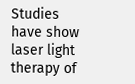Studies have show laser light therapy of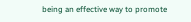being an effective way to promote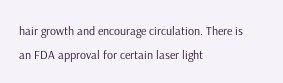hair growth and encourage circulation. There is an FDA approval for certain laser light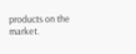products on the market.